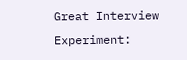Great Interview Experiment: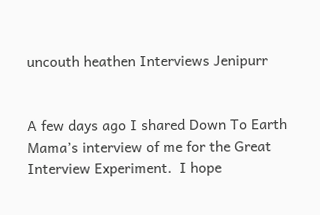uncouth heathen Interviews Jenipurr


A few days ago I shared Down To Earth Mama’s interview of me for the Great Interview Experiment.  I hope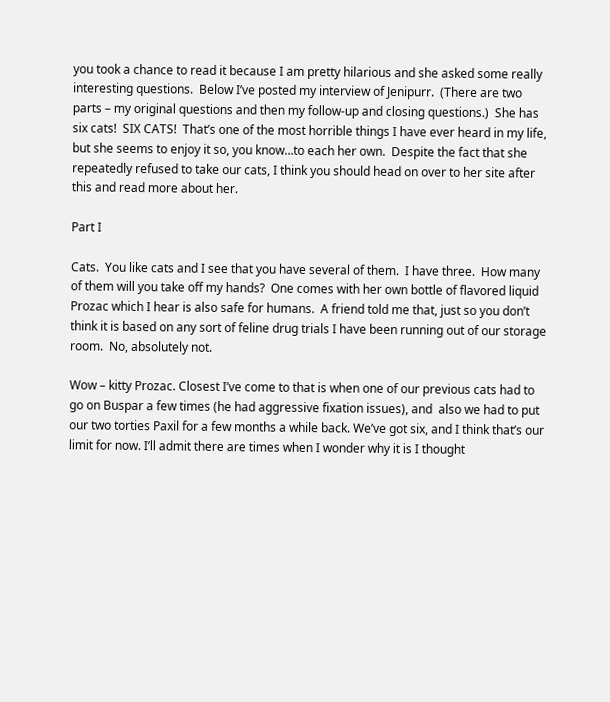you took a chance to read it because I am pretty hilarious and she asked some really interesting questions.  Below I’ve posted my interview of Jenipurr.  (There are two parts – my original questions and then my follow-up and closing questions.)  She has six cats!  SIX CATS!  That’s one of the most horrible things I have ever heard in my life, but she seems to enjoy it so, you know…to each her own.  Despite the fact that she repeatedly refused to take our cats, I think you should head on over to her site after this and read more about her.

Part I

Cats.  You like cats and I see that you have several of them.  I have three.  How many of them will you take off my hands?  One comes with her own bottle of flavored liquid Prozac which I hear is also safe for humans.  A friend told me that, just so you don’t think it is based on any sort of feline drug trials I have been running out of our storage room.  No, absolutely not.

Wow – kitty Prozac. Closest I’ve come to that is when one of our previous cats had to go on Buspar a few times (he had aggressive fixation issues), and  also we had to put our two torties Paxil for a few months a while back. We’ve got six, and I think that’s our limit for now. I’ll admit there are times when I wonder why it is I thought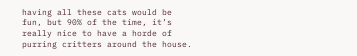having all these cats would be fun, but 90% of the time, it’s really nice to have a horde of purring critters around the house.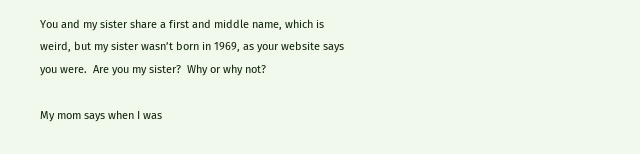You and my sister share a first and middle name, which is weird, but my sister wasn’t born in 1969, as your website says you were.  Are you my sister?  Why or why not?

My mom says when I was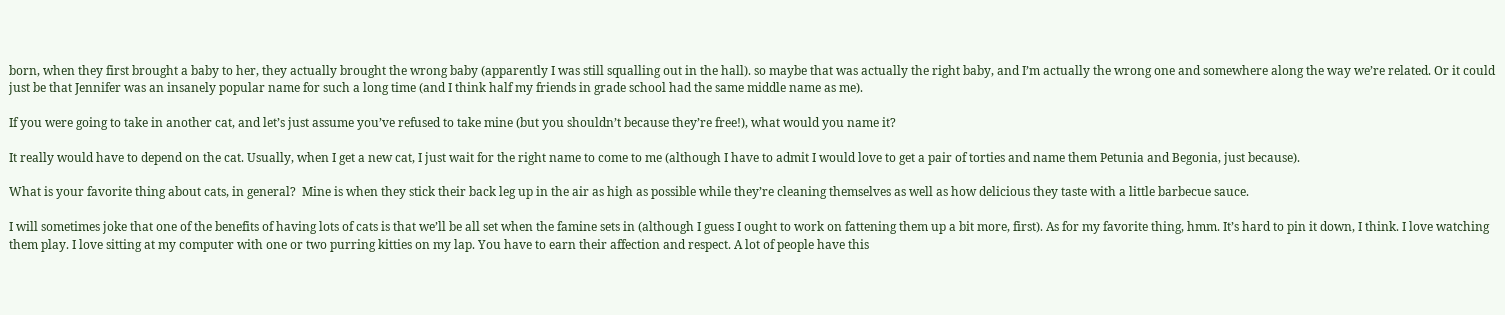born, when they first brought a baby to her, they actually brought the wrong baby (apparently I was still squalling out in the hall). so maybe that was actually the right baby, and I’m actually the wrong one and somewhere along the way we’re related. Or it could just be that Jennifer was an insanely popular name for such a long time (and I think half my friends in grade school had the same middle name as me).

If you were going to take in another cat, and let’s just assume you’ve refused to take mine (but you shouldn’t because they’re free!), what would you name it?

It really would have to depend on the cat. Usually, when I get a new cat, I just wait for the right name to come to me (although I have to admit I would love to get a pair of torties and name them Petunia and Begonia, just because).

What is your favorite thing about cats, in general?  Mine is when they stick their back leg up in the air as high as possible while they’re cleaning themselves as well as how delicious they taste with a little barbecue sauce.

I will sometimes joke that one of the benefits of having lots of cats is that we’ll be all set when the famine sets in (although I guess I ought to work on fattening them up a bit more, first). As for my favorite thing, hmm. It’s hard to pin it down, I think. I love watching them play. I love sitting at my computer with one or two purring kitties on my lap. You have to earn their affection and respect. A lot of people have this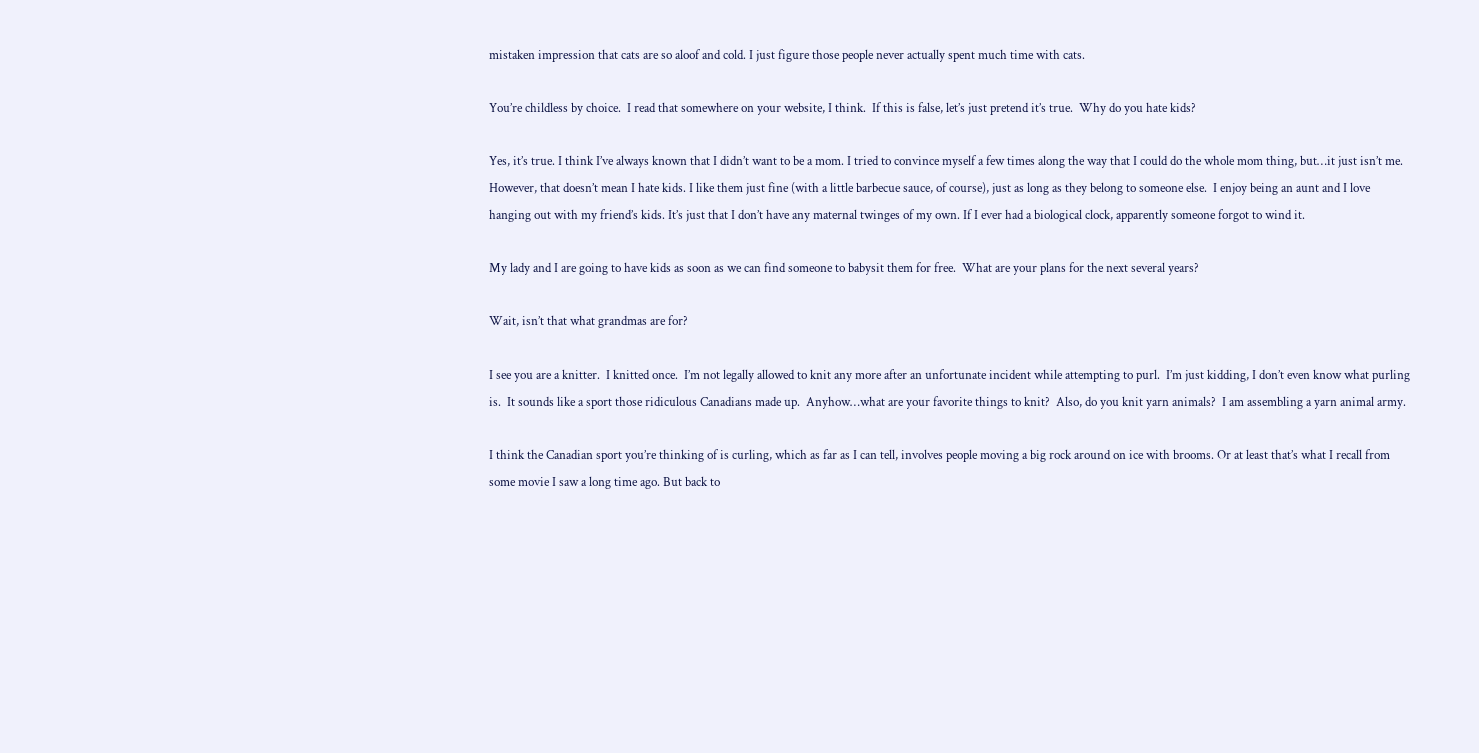mistaken impression that cats are so aloof and cold. I just figure those people never actually spent much time with cats.

You’re childless by choice.  I read that somewhere on your website, I think.  If this is false, let’s just pretend it’s true.  Why do you hate kids?

Yes, it’s true. I think I’ve always known that I didn’t want to be a mom. I tried to convince myself a few times along the way that I could do the whole mom thing, but…it just isn’t me. However, that doesn’t mean I hate kids. I like them just fine (with a little barbecue sauce, of course), just as long as they belong to someone else.  I enjoy being an aunt and I love hanging out with my friend’s kids. It’s just that I don’t have any maternal twinges of my own. If I ever had a biological clock, apparently someone forgot to wind it.

My lady and I are going to have kids as soon as we can find someone to babysit them for free.  What are your plans for the next several years?

Wait, isn’t that what grandmas are for?

I see you are a knitter.  I knitted once.  I’m not legally allowed to knit any more after an unfortunate incident while attempting to purl.  I’m just kidding, I don’t even know what purling is.  It sounds like a sport those ridiculous Canadians made up.  Anyhow…what are your favorite things to knit?  Also, do you knit yarn animals?  I am assembling a yarn animal army.

I think the Canadian sport you’re thinking of is curling, which as far as I can tell, involves people moving a big rock around on ice with brooms. Or at least that’s what I recall from some movie I saw a long time ago. But back to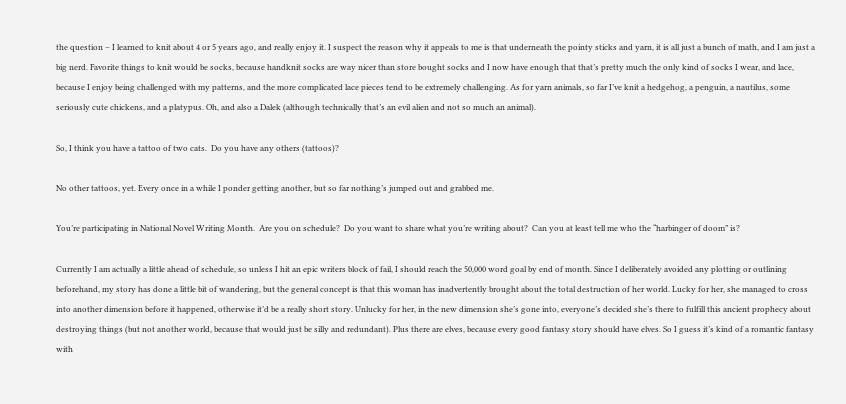the question – I learned to knit about 4 or 5 years ago, and really enjoy it. I suspect the reason why it appeals to me is that underneath the pointy sticks and yarn, it is all just a bunch of math, and I am just a big nerd. Favorite things to knit would be socks, because handknit socks are way nicer than store bought socks and I now have enough that that’s pretty much the only kind of socks I wear, and lace, because I enjoy being challenged with my patterns, and the more complicated lace pieces tend to be extremely challenging. As for yarn animals, so far I’ve knit a hedgehog, a penguin, a nautilus, some seriously cute chickens, and a platypus. Oh, and also a Dalek (although technically that’s an evil alien and not so much an animal).

So, I think you have a tattoo of two cats.  Do you have any others (tattoos)?

No other tattoos, yet. Every once in a while I ponder getting another, but so far nothing’s jumped out and grabbed me.

You’re participating in National Novel Writing Month.  Are you on schedule?  Do you want to share what you’re writing about?  Can you at least tell me who the “harbinger of doom” is?

Currently I am actually a little ahead of schedule, so unless I hit an epic writers block of fail, I should reach the 50,000 word goal by end of month. Since I deliberately avoided any plotting or outlining beforehand, my story has done a little bit of wandering, but the general concept is that this woman has inadvertently brought about the total destruction of her world. Lucky for her, she managed to cross into another dimension before it happened, otherwise it’d be a really short story. Unlucky for her, in the new dimension she’s gone into, everyone’s decided she’s there to fulfill this ancient prophecy about destroying things (but not another world, because that would just be silly and redundant). Plus there are elves, because every good fantasy story should have elves. So I guess it’s kind of a romantic fantasy with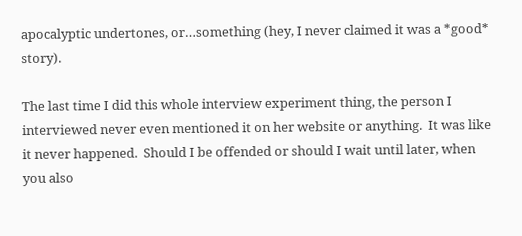apocalyptic undertones, or…something (hey, I never claimed it was a *good* story).

The last time I did this whole interview experiment thing, the person I interviewed never even mentioned it on her website or anything.  It was like it never happened.  Should I be offended or should I wait until later, when you also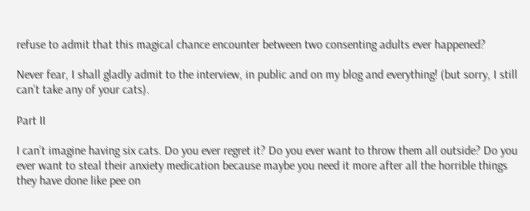refuse to admit that this magical chance encounter between two consenting adults ever happened?

Never fear, I shall gladly admit to the interview, in public and on my blog and everything! (but sorry, I still can’t take any of your cats).

Part II

I can’t imagine having six cats. Do you ever regret it? Do you ever want to throw them all outside? Do you ever want to steal their anxiety medication because maybe you need it more after all the horrible things they have done like pee on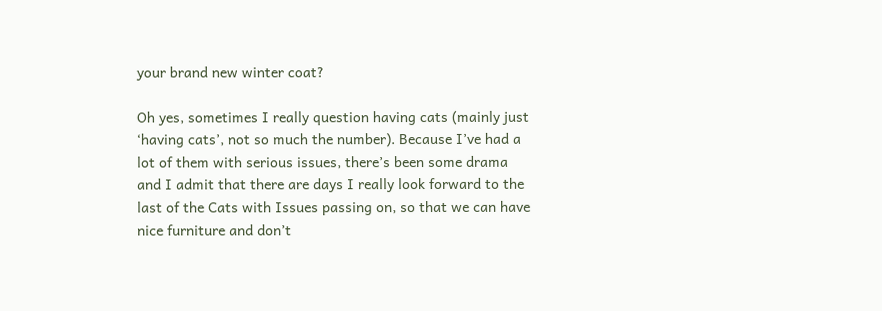your brand new winter coat?

Oh yes, sometimes I really question having cats (mainly just ‘having cats’, not so much the number). Because I’ve had a lot of them with serious issues, there’s been some drama and I admit that there are days I really look forward to the last of the Cats with Issues passing on, so that we can have nice furniture and don’t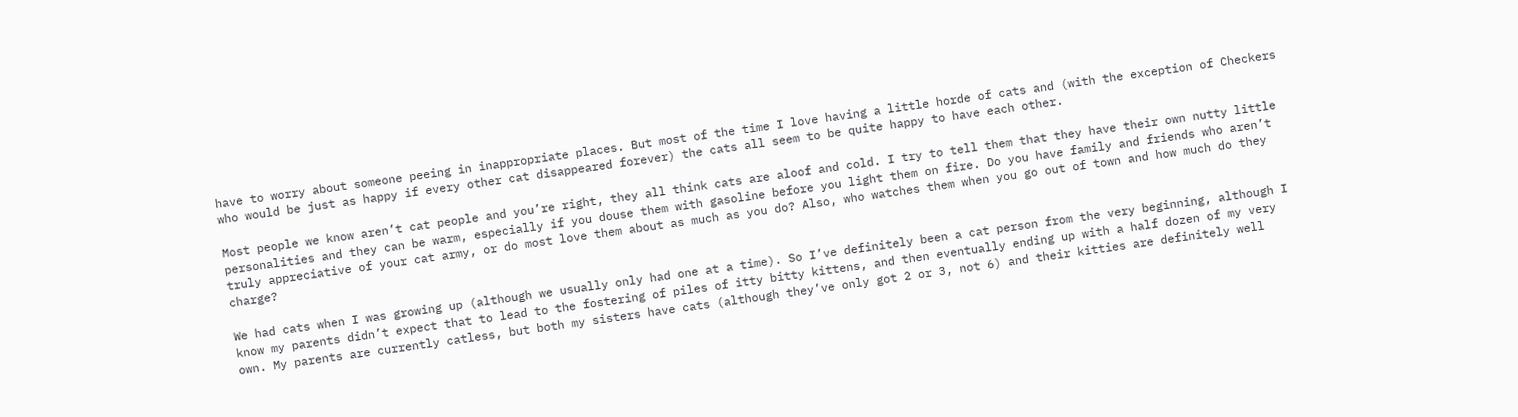have to worry about someone peeing in inappropriate places. But most of the time I love having a little horde of cats and (with the exception of Checkers who would be just as happy if every other cat disappeared forever) the cats all seem to be quite happy to have each other.

Most people we know aren’t cat people and you’re right, they all think cats are aloof and cold. I try to tell them that they have their own nutty little personalities and they can be warm, especially if you douse them with gasoline before you light them on fire. Do you have family and friends who aren’t truly appreciative of your cat army, or do most love them about as much as you do? Also, who watches them when you go out of town and how much do they charge?

We had cats when I was growing up (although we usually only had one at a time). So I’ve definitely been a cat person from the very beginning, although I know my parents didn’t expect that to lead to the fostering of piles of itty bitty kittens, and then eventually ending up with a half dozen of my very own. My parents are currently catless, but both my sisters have cats (although they’ve only got 2 or 3, not 6) and their kitties are definitely well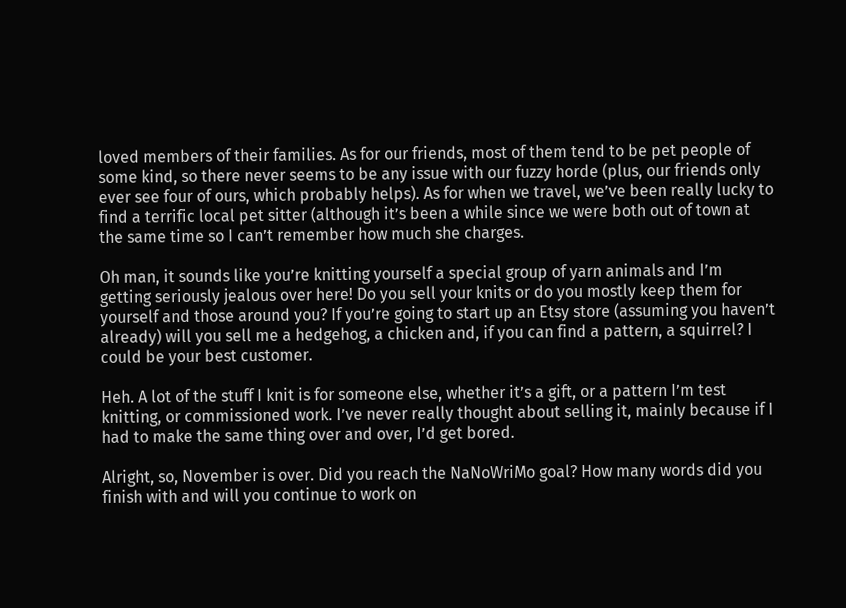loved members of their families. As for our friends, most of them tend to be pet people of some kind, so there never seems to be any issue with our fuzzy horde (plus, our friends only ever see four of ours, which probably helps). As for when we travel, we’ve been really lucky to find a terrific local pet sitter (although it’s been a while since we were both out of town at the same time so I can’t remember how much she charges.

Oh man, it sounds like you’re knitting yourself a special group of yarn animals and I’m getting seriously jealous over here! Do you sell your knits or do you mostly keep them for yourself and those around you? If you’re going to start up an Etsy store (assuming you haven’t already) will you sell me a hedgehog, a chicken and, if you can find a pattern, a squirrel? I could be your best customer.

Heh. A lot of the stuff I knit is for someone else, whether it’s a gift, or a pattern I’m test knitting, or commissioned work. I’ve never really thought about selling it, mainly because if I had to make the same thing over and over, I’d get bored.

Alright, so, November is over. Did you reach the NaNoWriMo goal? How many words did you finish with and will you continue to work on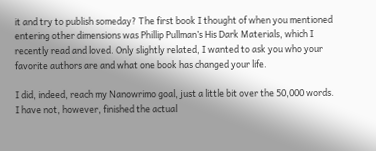it and try to publish someday? The first book I thought of when you mentioned entering other dimensions was Phillip Pullman’s His Dark Materials, which I recently read and loved. Only slightly related, I wanted to ask you who your favorite authors are and what one book has changed your life.

I did, indeed, reach my Nanowrimo goal, just a little bit over the 50,000 words. I have not, however, finished the actual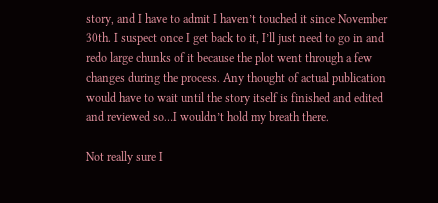story, and I have to admit I haven’t touched it since November 30th. I suspect once I get back to it, I’ll just need to go in and redo large chunks of it because the plot went through a few changes during the process. Any thought of actual publication would have to wait until the story itself is finished and edited and reviewed so…I wouldn’t hold my breath there.

Not really sure I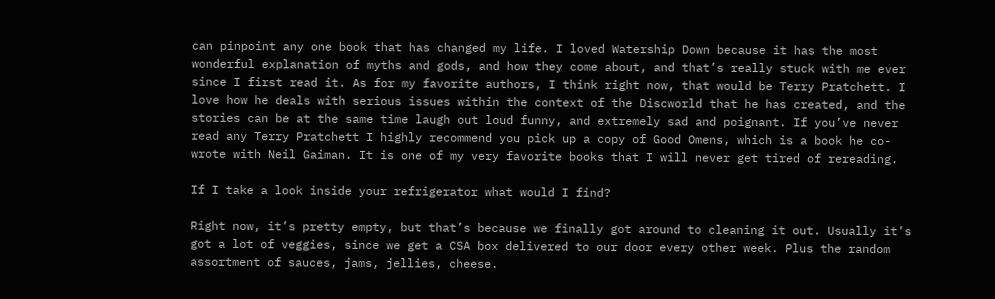can pinpoint any one book that has changed my life. I loved Watership Down because it has the most wonderful explanation of myths and gods, and how they come about, and that’s really stuck with me ever since I first read it. As for my favorite authors, I think right now, that would be Terry Pratchett. I love how he deals with serious issues within the context of the Discworld that he has created, and the stories can be at the same time laugh out loud funny, and extremely sad and poignant. If you’ve never read any Terry Pratchett I highly recommend you pick up a copy of Good Omens, which is a book he co-wrote with Neil Gaiman. It is one of my very favorite books that I will never get tired of rereading.

If I take a look inside your refrigerator what would I find?

Right now, it’s pretty empty, but that’s because we finally got around to cleaning it out. Usually it’s got a lot of veggies, since we get a CSA box delivered to our door every other week. Plus the random assortment of sauces, jams, jellies, cheese.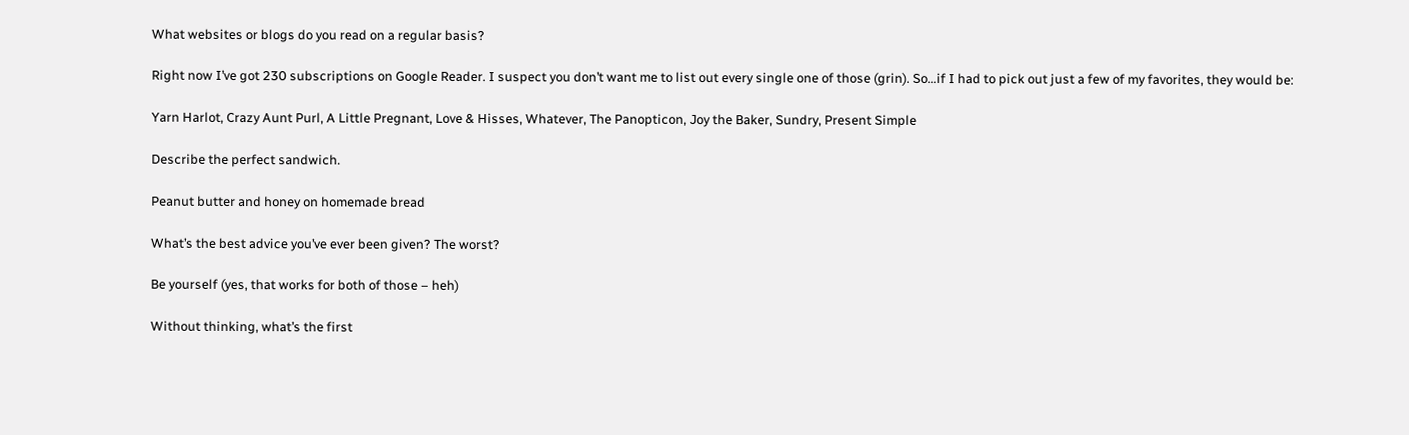What websites or blogs do you read on a regular basis?

Right now I’ve got 230 subscriptions on Google Reader. I suspect you don’t want me to list out every single one of those (grin). So…if I had to pick out just a few of my favorites, they would be:

Yarn Harlot, Crazy Aunt Purl, A Little Pregnant, Love & Hisses, Whatever, The Panopticon, Joy the Baker, Sundry, Present Simple

Describe the perfect sandwich.

Peanut butter and honey on homemade bread

What’s the best advice you’ve ever been given? The worst?

Be yourself (yes, that works for both of those – heh)

Without thinking, what’s the first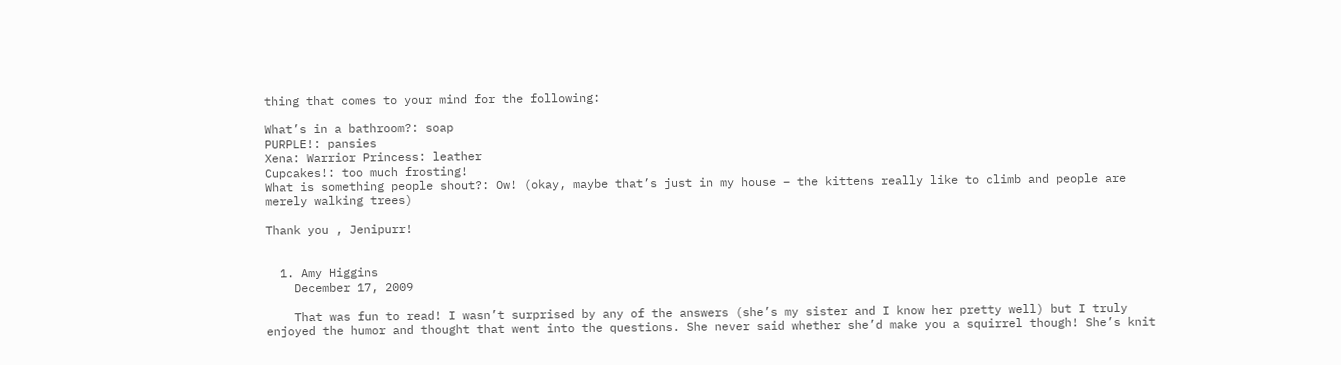thing that comes to your mind for the following:

What’s in a bathroom?: soap
PURPLE!: pansies
Xena: Warrior Princess: leather
Cupcakes!: too much frosting!
What is something people shout?: Ow! (okay, maybe that’s just in my house – the kittens really like to climb and people are merely walking trees)

Thank you , Jenipurr!


  1. Amy Higgins
    December 17, 2009

    That was fun to read! I wasn’t surprised by any of the answers (she’s my sister and I know her pretty well) but I truly enjoyed the humor and thought that went into the questions. She never said whether she’d make you a squirrel though! She’s knit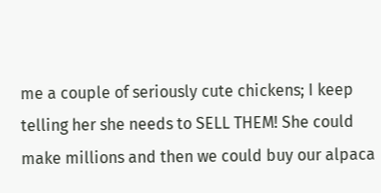me a couple of seriously cute chickens; I keep telling her she needs to SELL THEM! She could make millions and then we could buy our alpaca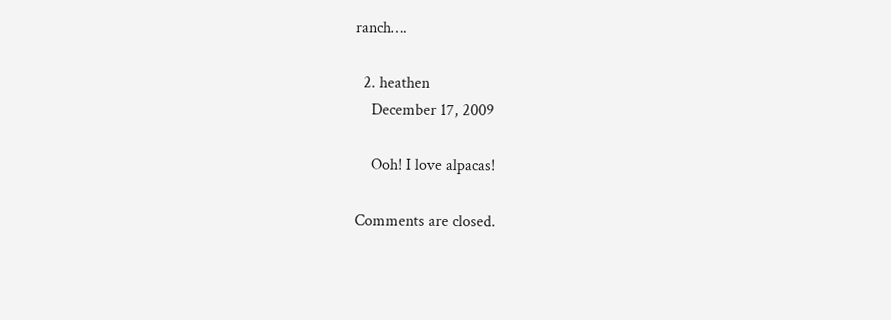ranch….

  2. heathen
    December 17, 2009

    Ooh! I love alpacas!

Comments are closed.